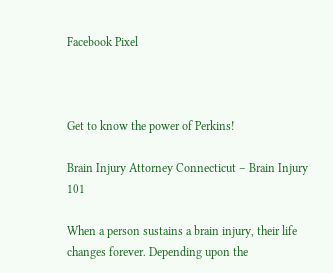Facebook Pixel



Get to know the power of Perkins!

Brain Injury Attorney Connecticut – Brain Injury 101

When a person sustains a brain injury, their life changes forever. Depending upon the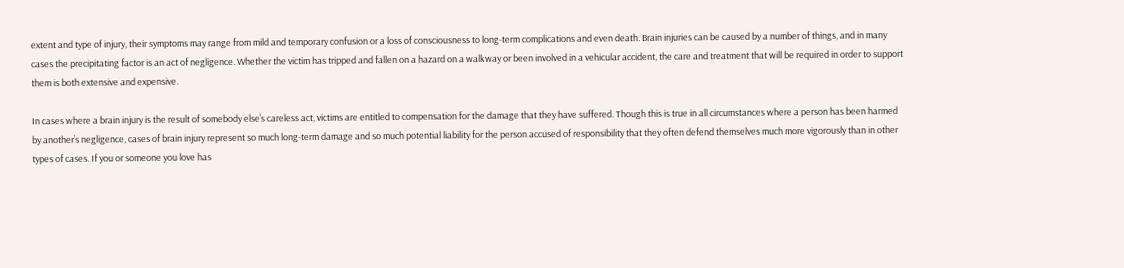extent and type of injury, their symptoms may range from mild and temporary confusion or a loss of consciousness to long-term complications and even death. Brain injuries can be caused by a number of things, and in many cases the precipitating factor is an act of negligence. Whether the victim has tripped and fallen on a hazard on a walkway or been involved in a vehicular accident, the care and treatment that will be required in order to support them is both extensive and expensive.

In cases where a brain injury is the result of somebody else’s careless act, victims are entitled to compensation for the damage that they have suffered. Though this is true in all circumstances where a person has been harmed by another’s negligence, cases of brain injury represent so much long-term damage and so much potential liability for the person accused of responsibility that they often defend themselves much more vigorously than in other types of cases. If you or someone you love has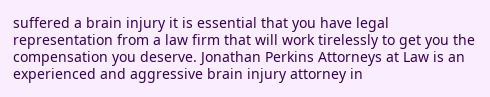suffered a brain injury it is essential that you have legal representation from a law firm that will work tirelessly to get you the compensation you deserve. Jonathan Perkins Attorneys at Law is an experienced and aggressive brain injury attorney in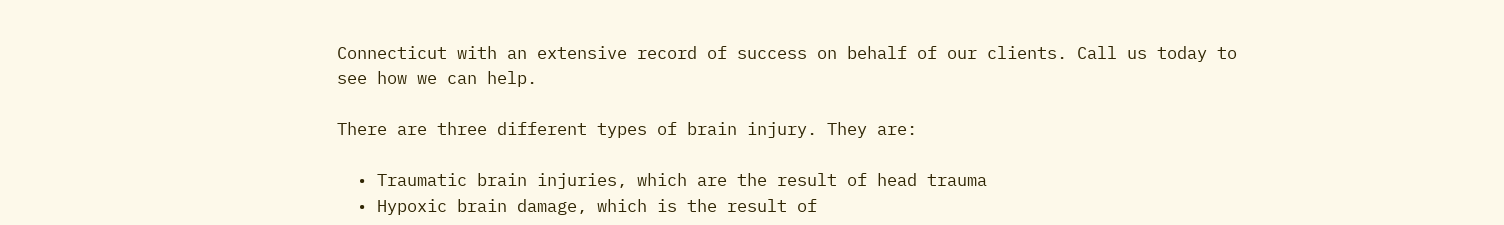Connecticut with an extensive record of success on behalf of our clients. Call us today to see how we can help.

There are three different types of brain injury. They are:

  • Traumatic brain injuries, which are the result of head trauma
  • Hypoxic brain damage, which is the result of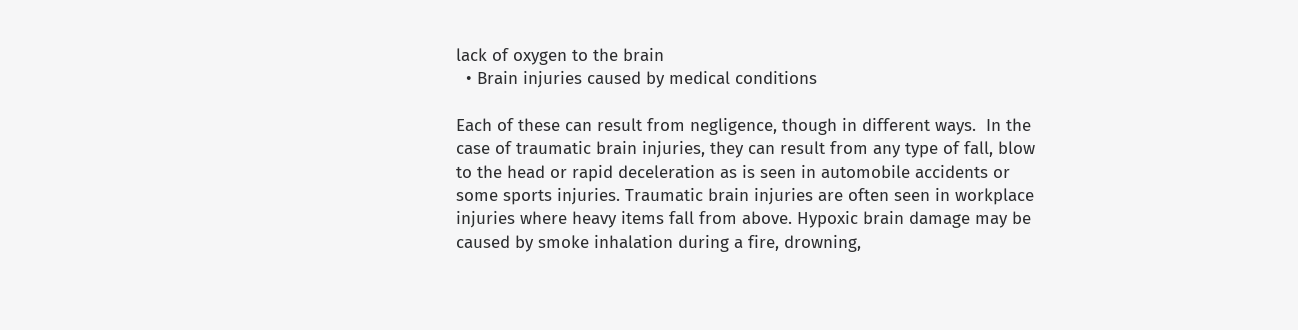lack of oxygen to the brain
  • Brain injuries caused by medical conditions

Each of these can result from negligence, though in different ways.  In the case of traumatic brain injuries, they can result from any type of fall, blow to the head or rapid deceleration as is seen in automobile accidents or some sports injuries. Traumatic brain injuries are often seen in workplace injuries where heavy items fall from above. Hypoxic brain damage may be caused by smoke inhalation during a fire, drowning,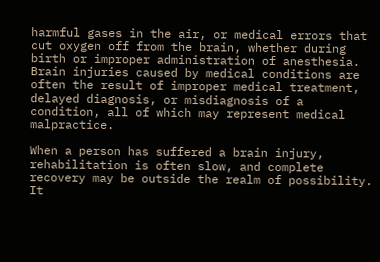harmful gases in the air, or medical errors that cut oxygen off from the brain, whether during birth or improper administration of anesthesia. Brain injuries caused by medical conditions are often the result of improper medical treatment, delayed diagnosis, or misdiagnosis of a condition, all of which may represent medical malpractice.

When a person has suffered a brain injury, rehabilitation is often slow, and complete recovery may be outside the realm of possibility. It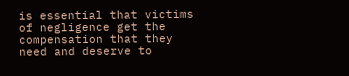is essential that victims of negligence get the compensation that they need and deserve to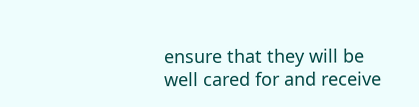ensure that they will be well cared for and receive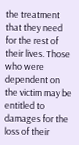the treatment that they need for the rest of their lives. Those who were dependent on the victim may be entitled to damages for the loss of their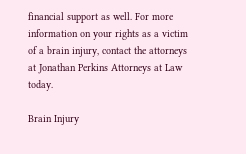financial support as well. For more information on your rights as a victim of a brain injury, contact the attorneys at Jonathan Perkins Attorneys at Law today.

Brain Injury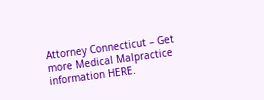Attorney Connecticut – Get more Medical Malpractice information HERE.